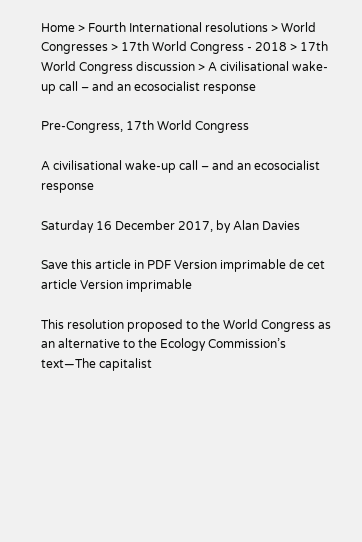Home > Fourth International resolutions > World Congresses > 17th World Congress - 2018 > 17th World Congress discussion > A civilisational wake-up call – and an ecosocialist response

Pre-Congress, 17th World Congress

A civilisational wake-up call – and an ecosocialist response

Saturday 16 December 2017, by Alan Davies

Save this article in PDF Version imprimable de cet article Version imprimable

This resolution proposed to the World Congress as an alternative to the Ecology Commission’s text—The capitalist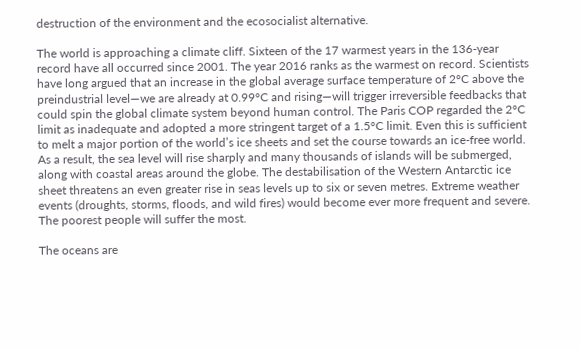destruction of the environment and the ecosocialist alternative.

The world is approaching a climate cliff. Sixteen of the 17 warmest years in the 136-year record have all occurred since 2001. The year 2016 ranks as the warmest on record. Scientists have long argued that an increase in the global average surface temperature of 2°C above the preindustrial level—we are already at 0.99°C and rising—will trigger irreversible feedbacks that could spin the global climate system beyond human control. The Paris COP regarded the 2°C limit as inadequate and adopted a more stringent target of a 1.5°C limit. Even this is sufficient to melt a major portion of the world’s ice sheets and set the course towards an ice-free world. As a result, the sea level will rise sharply and many thousands of islands will be submerged, along with coastal areas around the globe. The destabilisation of the Western Antarctic ice sheet threatens an even greater rise in seas levels up to six or seven metres. Extreme weather events (droughts, storms, floods, and wild fires) would become ever more frequent and severe. The poorest people will suffer the most.

The oceans are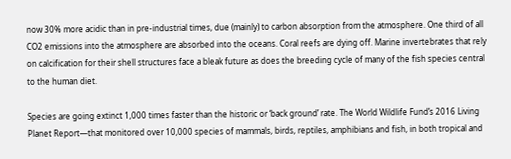now 30% more acidic than in pre-industrial times, due (mainly) to carbon absorption from the atmosphere. One third of all CO2 emissions into the atmosphere are absorbed into the oceans. Coral reefs are dying off. Marine invertebrates that rely on calcification for their shell structures face a bleak future as does the breeding cycle of many of the fish species central to the human diet.

Species are going extinct 1,000 times faster than the historic or ‘back ground’ rate. The World Wildlife Fund’s 2016 Living Planet Report—that monitored over 10,000 species of mammals, birds, reptiles, amphibians and fish, in both tropical and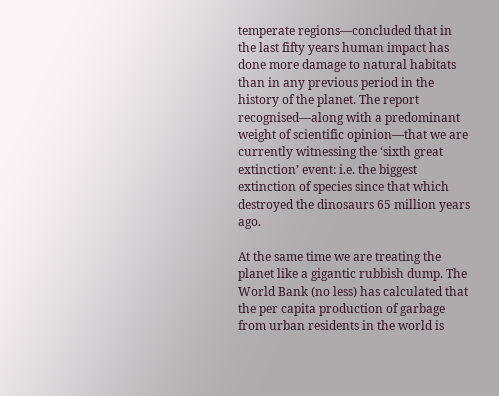temperate regions—concluded that in the last fifty years human impact has done more damage to natural habitats than in any previous period in the history of the planet. The report recognised—along with a predominant weight of scientific opinion—that we are currently witnessing the ‘sixth great extinction’ event: i.e. the biggest extinction of species since that which destroyed the dinosaurs 65 million years ago.

At the same time we are treating the planet like a gigantic rubbish dump. The World Bank (no less) has calculated that the per capita production of garbage from urban residents in the world is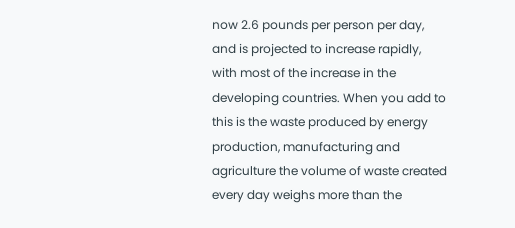now 2.6 pounds per person per day, and is projected to increase rapidly, with most of the increase in the developing countries. When you add to this is the waste produced by energy production, manufacturing and agriculture the volume of waste created every day weighs more than the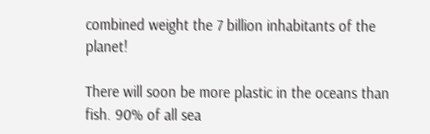combined weight the 7 billion inhabitants of the planet!

There will soon be more plastic in the oceans than fish. 90% of all sea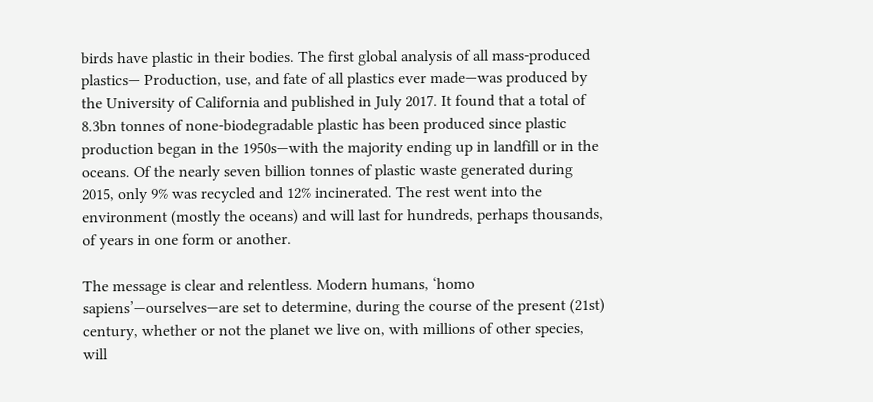birds have plastic in their bodies. The first global analysis of all mass-produced plastics— Production, use, and fate of all plastics ever made—was produced by the University of California and published in July 2017. It found that a total of 8.3bn tonnes of none-biodegradable plastic has been produced since plastic production began in the 1950s—with the majority ending up in landfill or in the oceans. Of the nearly seven billion tonnes of plastic waste generated during 2015, only 9% was recycled and 12% incinerated. The rest went into the environment (mostly the oceans) and will last for hundreds, perhaps thousands, of years in one form or another.

The message is clear and relentless. Modern humans, ‘homo sapiens’—ourselves—are set to determine, during the course of the present (21st) century, whether or not the planet we live on, with millions of other species, will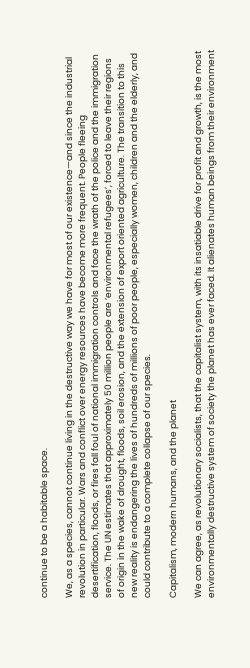continue to be a habitable space.

We, as a species, cannot continue living in the destructive way we have for most of our existence—and since the industrial revolution in particular. Wars and conflict over energy resources have become more frequent. People fleeing desertification, floods, or fires fall foul of national immigration controls and face the wrath of the police and the immigration service. The UN estimates that approximately 50 million people are ‘environmental refugees’, forced to leave their regions of origin in the wake of drought, floods, soil erosion, and the extension of export oriented agriculture. The transition to this new reality is endangering the lives of hundreds of millions of poor people, especially women, children and the elderly, and could contribute to a complete collapse of our species.

Capitalism, modern humans, and the planet

We can agree, as revolutionary socialists, that the capitalist system, with its insatiable drive for profit and growth, is the most environmentally destructive system of society the planet has ever faced. It alienates human beings from their environment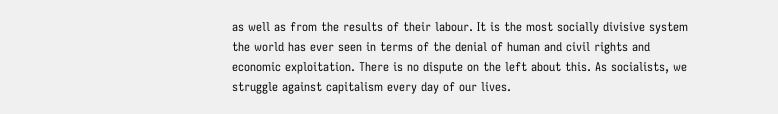as well as from the results of their labour. It is the most socially divisive system the world has ever seen in terms of the denial of human and civil rights and economic exploitation. There is no dispute on the left about this. As socialists, we struggle against capitalism every day of our lives.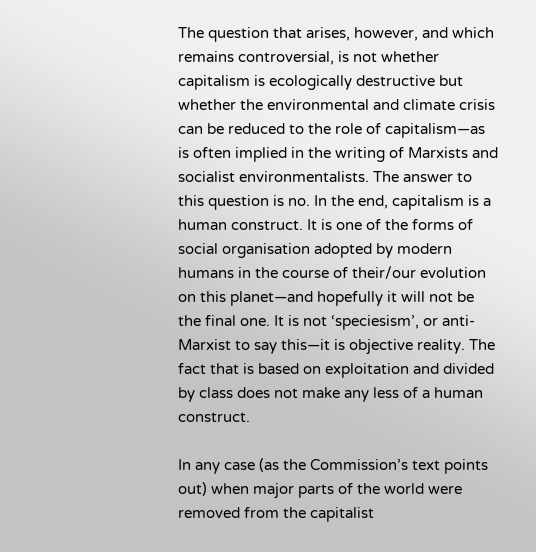The question that arises, however, and which remains controversial, is not whether capitalism is ecologically destructive but whether the environmental and climate crisis can be reduced to the role of capitalism—as is often implied in the writing of Marxists and socialist environmentalists. The answer to this question is no. In the end, capitalism is a human construct. It is one of the forms of social organisation adopted by modern humans in the course of their/our evolution on this planet—and hopefully it will not be the final one. It is not ‘speciesism’, or anti-Marxist to say this—it is objective reality. The fact that is based on exploitation and divided by class does not make any less of a human construct.

In any case (as the Commission’s text points out) when major parts of the world were removed from the capitalist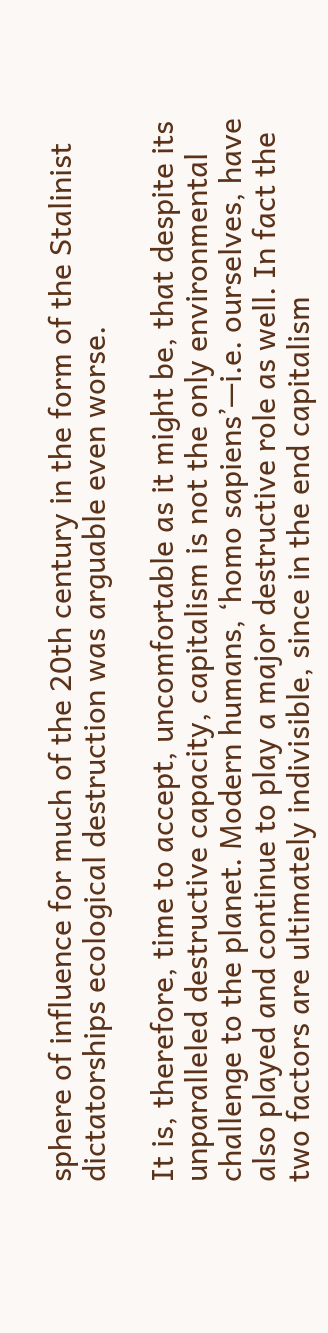sphere of influence for much of the 20th century in the form of the Stalinist dictatorships ecological destruction was arguable even worse.

It is, therefore, time to accept, uncomfortable as it might be, that despite its unparalleled destructive capacity, capitalism is not the only environmental challenge to the planet. Modern humans, ‘homo sapiens’—i.e. ourselves, have also played and continue to play a major destructive role as well. In fact the two factors are ultimately indivisible, since in the end capitalism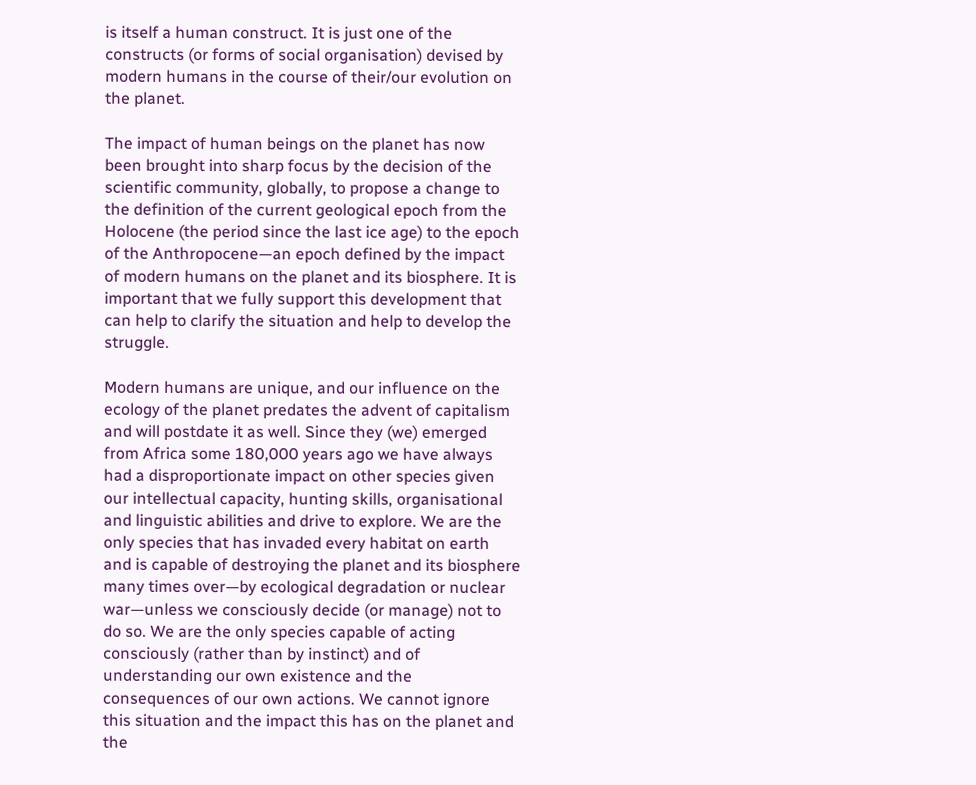is itself a human construct. It is just one of the constructs (or forms of social organisation) devised by modern humans in the course of their/our evolution on the planet.

The impact of human beings on the planet has now been brought into sharp focus by the decision of the scientific community, globally, to propose a change to the definition of the current geological epoch from the Holocene (the period since the last ice age) to the epoch of the Anthropocene—an epoch defined by the impact of modern humans on the planet and its biosphere. It is important that we fully support this development that can help to clarify the situation and help to develop the struggle.

Modern humans are unique, and our influence on the ecology of the planet predates the advent of capitalism and will postdate it as well. Since they (we) emerged from Africa some 180,000 years ago we have always had a disproportionate impact on other species given our intellectual capacity, hunting skills, organisational and linguistic abilities and drive to explore. We are the only species that has invaded every habitat on earth and is capable of destroying the planet and its biosphere many times over—by ecological degradation or nuclear war—unless we consciously decide (or manage) not to do so. We are the only species capable of acting consciously (rather than by instinct) and of understanding our own existence and the consequences of our own actions. We cannot ignore this situation and the impact this has on the planet and the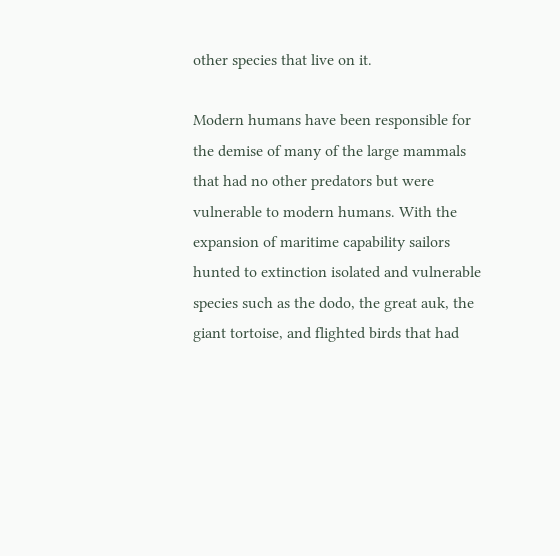other species that live on it.

Modern humans have been responsible for the demise of many of the large mammals that had no other predators but were vulnerable to modern humans. With the expansion of maritime capability sailors hunted to extinction isolated and vulnerable species such as the dodo, the great auk, the giant tortoise, and flighted birds that had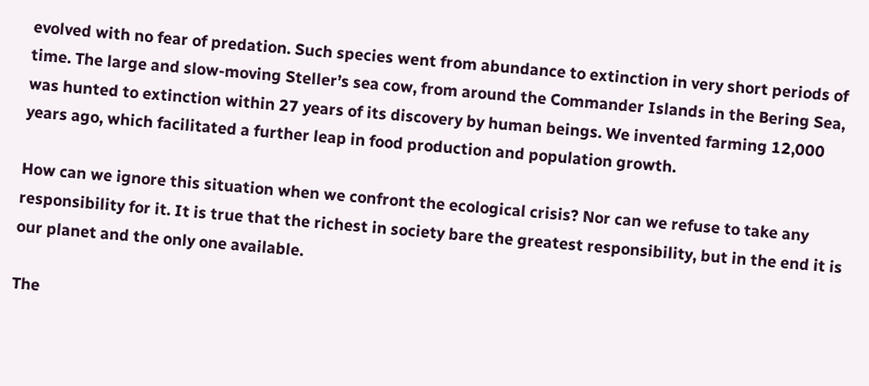evolved with no fear of predation. Such species went from abundance to extinction in very short periods of time. The large and slow-moving Steller’s sea cow, from around the Commander Islands in the Bering Sea, was hunted to extinction within 27 years of its discovery by human beings. We invented farming 12,000 years ago, which facilitated a further leap in food production and population growth.

How can we ignore this situation when we confront the ecological crisis? Nor can we refuse to take any responsibility for it. It is true that the richest in society bare the greatest responsibility, but in the end it is our planet and the only one available.

The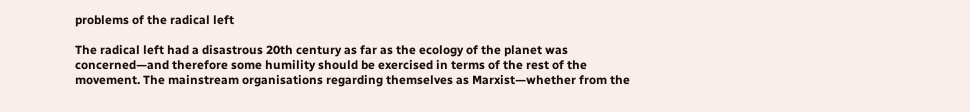problems of the radical left

The radical left had a disastrous 20th century as far as the ecology of the planet was concerned—and therefore some humility should be exercised in terms of the rest of the movement. The mainstream organisations regarding themselves as Marxist—whether from the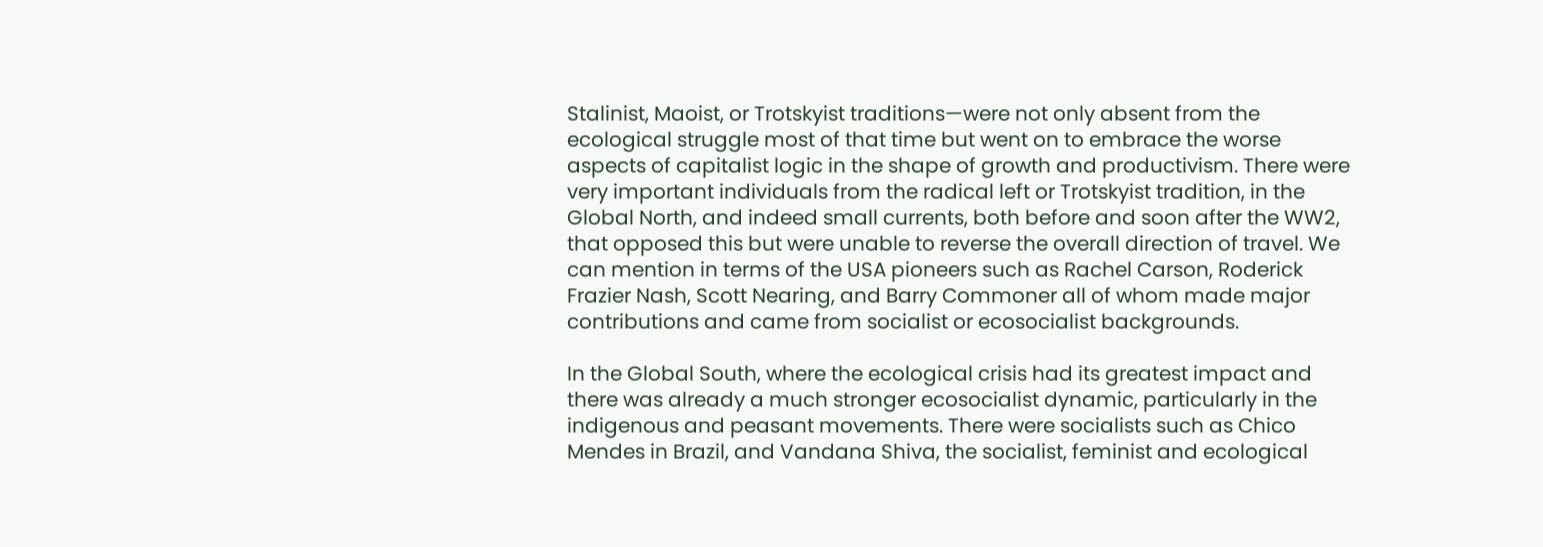Stalinist, Maoist, or Trotskyist traditions—were not only absent from the ecological struggle most of that time but went on to embrace the worse aspects of capitalist logic in the shape of growth and productivism. There were very important individuals from the radical left or Trotskyist tradition, in the Global North, and indeed small currents, both before and soon after the WW2, that opposed this but were unable to reverse the overall direction of travel. We can mention in terms of the USA pioneers such as Rachel Carson, Roderick Frazier Nash, Scott Nearing, and Barry Commoner all of whom made major contributions and came from socialist or ecosocialist backgrounds.

In the Global South, where the ecological crisis had its greatest impact and there was already a much stronger ecosocialist dynamic, particularly in the indigenous and peasant movements. There were socialists such as Chico Mendes in Brazil, and Vandana Shiva, the socialist, feminist and ecological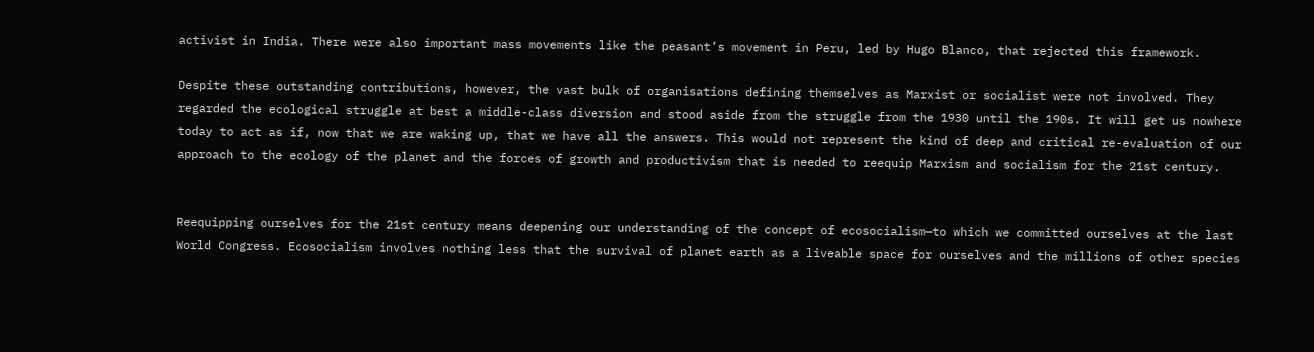activist in India. There were also important mass movements like the peasant’s movement in Peru, led by Hugo Blanco, that rejected this framework.

Despite these outstanding contributions, however, the vast bulk of organisations defining themselves as Marxist or socialist were not involved. They regarded the ecological struggle at best a middle-class diversion and stood aside from the struggle from the 1930 until the 190s. It will get us nowhere today to act as if, now that we are waking up, that we have all the answers. This would not represent the kind of deep and critical re-evaluation of our approach to the ecology of the planet and the forces of growth and productivism that is needed to reequip Marxism and socialism for the 21st century.


Reequipping ourselves for the 21st century means deepening our understanding of the concept of ecosocialism—to which we committed ourselves at the last World Congress. Ecosocialism involves nothing less that the survival of planet earth as a liveable space for ourselves and the millions of other species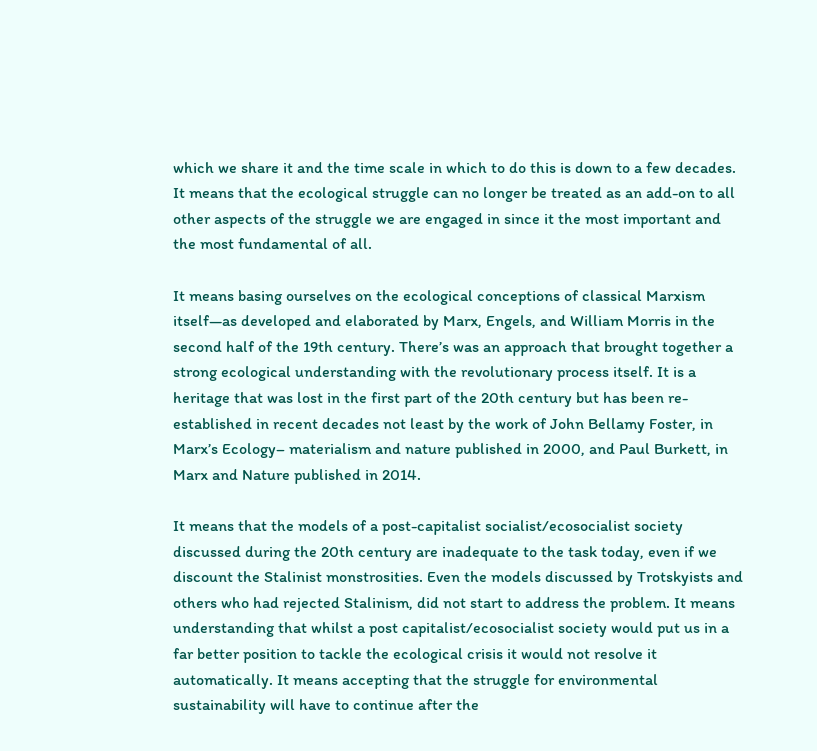which we share it and the time scale in which to do this is down to a few decades. It means that the ecological struggle can no longer be treated as an add-on to all other aspects of the struggle we are engaged in since it the most important and the most fundamental of all.

It means basing ourselves on the ecological conceptions of classical Marxism itself—as developed and elaborated by Marx, Engels, and William Morris in the second half of the 19th century. There’s was an approach that brought together a strong ecological understanding with the revolutionary process itself. It is a heritage that was lost in the first part of the 20th century but has been re-established in recent decades not least by the work of John Bellamy Foster, in Marx’s Ecology– materialism and nature published in 2000, and Paul Burkett, in Marx and Nature published in 2014.

It means that the models of a post-capitalist socialist/ecosocialist society discussed during the 20th century are inadequate to the task today, even if we discount the Stalinist monstrosities. Even the models discussed by Trotskyists and others who had rejected Stalinism, did not start to address the problem. It means understanding that whilst a post capitalist/ecosocialist society would put us in a far better position to tackle the ecological crisis it would not resolve it automatically. It means accepting that the struggle for environmental sustainability will have to continue after the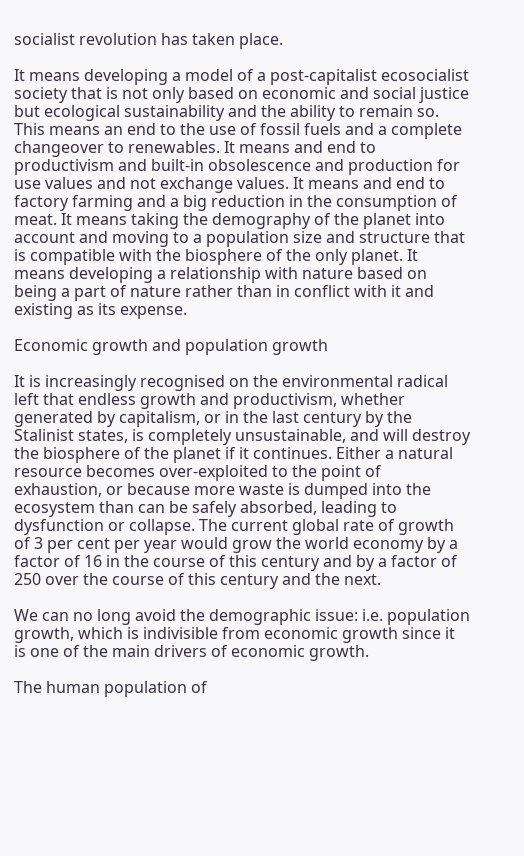socialist revolution has taken place.

It means developing a model of a post-capitalist ecosocialist society that is not only based on economic and social justice but ecological sustainability and the ability to remain so. This means an end to the use of fossil fuels and a complete changeover to renewables. It means and end to productivism and built-in obsolescence and production for use values and not exchange values. It means and end to factory farming and a big reduction in the consumption of meat. It means taking the demography of the planet into account and moving to a population size and structure that is compatible with the biosphere of the only planet. It means developing a relationship with nature based on being a part of nature rather than in conflict with it and existing as its expense.

Economic growth and population growth

It is increasingly recognised on the environmental radical left that endless growth and productivism, whether generated by capitalism, or in the last century by the Stalinist states, is completely unsustainable, and will destroy the biosphere of the planet if it continues. Either a natural resource becomes over-exploited to the point of exhaustion, or because more waste is dumped into the ecosystem than can be safely absorbed, leading to dysfunction or collapse. The current global rate of growth of 3 per cent per year would grow the world economy by a factor of 16 in the course of this century and by a factor of 250 over the course of this century and the next.

We can no long avoid the demographic issue: i.e. population growth, which is indivisible from economic growth since it is one of the main drivers of economic growth.

The human population of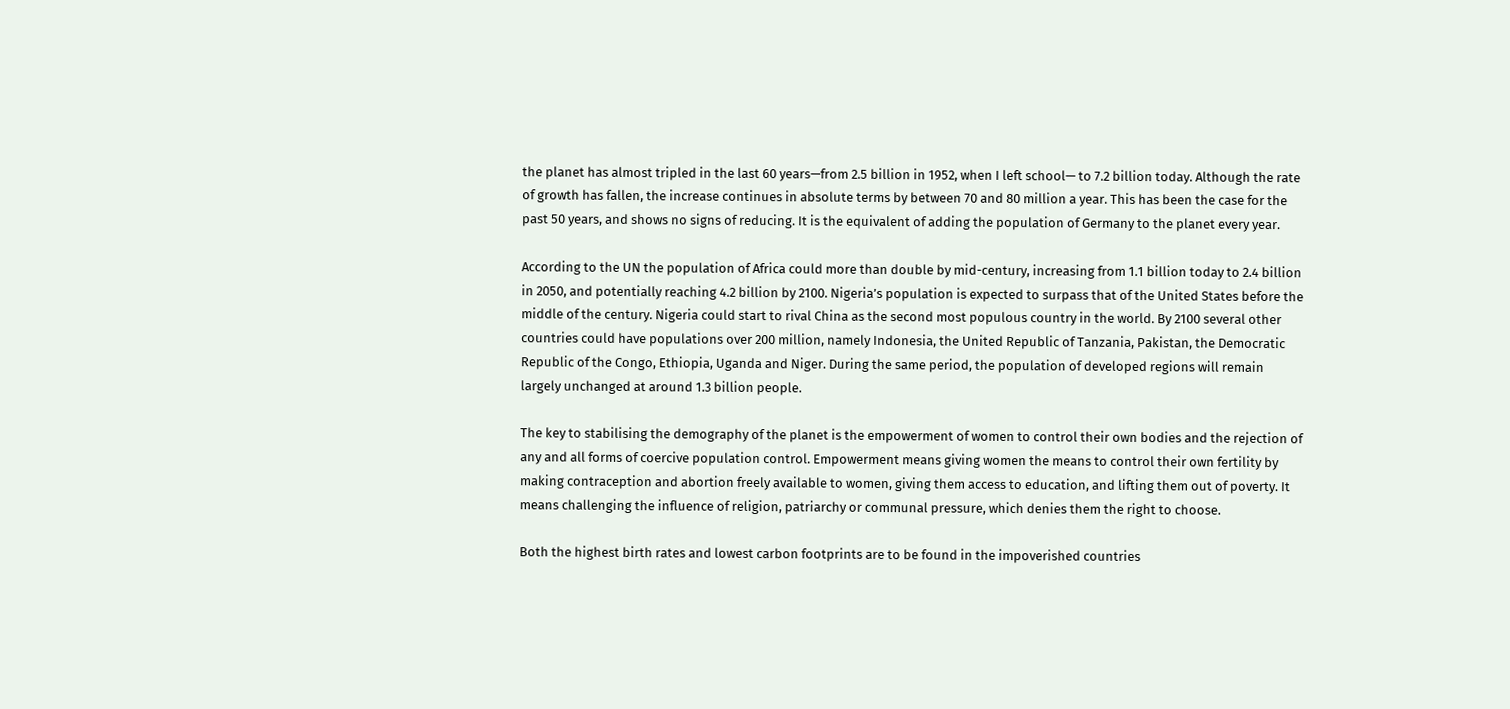the planet has almost tripled in the last 60 years—from 2.5 billion in 1952, when I left school— to 7.2 billion today. Although the rate of growth has fallen, the increase continues in absolute terms by between 70 and 80 million a year. This has been the case for the past 50 years, and shows no signs of reducing. It is the equivalent of adding the population of Germany to the planet every year.

According to the UN the population of Africa could more than double by mid-century, increasing from 1.1 billion today to 2.4 billion in 2050, and potentially reaching 4.2 billion by 2100. Nigeria’s population is expected to surpass that of the United States before the middle of the century. Nigeria could start to rival China as the second most populous country in the world. By 2100 several other countries could have populations over 200 million, namely Indonesia, the United Republic of Tanzania, Pakistan, the Democratic Republic of the Congo, Ethiopia, Uganda and Niger. During the same period, the population of developed regions will remain largely unchanged at around 1.3 billion people.

The key to stabilising the demography of the planet is the empowerment of women to control their own bodies and the rejection of any and all forms of coercive population control. Empowerment means giving women the means to control their own fertility by making contraception and abortion freely available to women, giving them access to education, and lifting them out of poverty. It means challenging the influence of religion, patriarchy or communal pressure, which denies them the right to choose.

Both the highest birth rates and lowest carbon footprints are to be found in the impoverished countries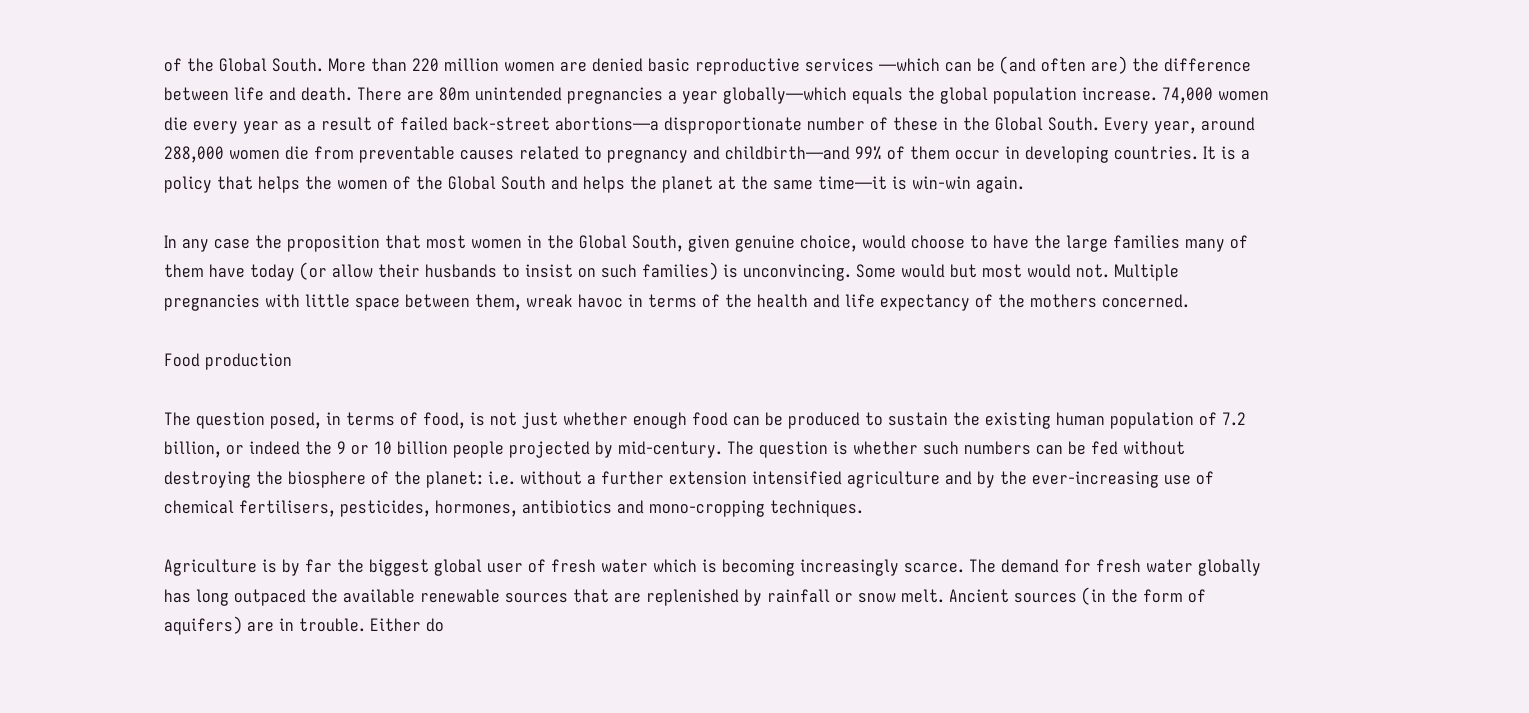of the Global South. More than 220 million women are denied basic reproductive services —which can be (and often are) the difference between life and death. There are 80m unintended pregnancies a year globally—which equals the global population increase. 74,000 women die every year as a result of failed back-street abortions—a disproportionate number of these in the Global South. Every year, around 288,000 women die from preventable causes related to pregnancy and childbirth—and 99% of them occur in developing countries. It is a policy that helps the women of the Global South and helps the planet at the same time—it is win-win again.

In any case the proposition that most women in the Global South, given genuine choice, would choose to have the large families many of them have today (or allow their husbands to insist on such families) is unconvincing. Some would but most would not. Multiple pregnancies with little space between them, wreak havoc in terms of the health and life expectancy of the mothers concerned.

Food production

The question posed, in terms of food, is not just whether enough food can be produced to sustain the existing human population of 7.2 billion, or indeed the 9 or 10 billion people projected by mid-century. The question is whether such numbers can be fed without destroying the biosphere of the planet: i.e. without a further extension intensified agriculture and by the ever-increasing use of chemical fertilisers, pesticides, hormones, antibiotics and mono-cropping techniques.

Agriculture is by far the biggest global user of fresh water which is becoming increasingly scarce. The demand for fresh water globally has long outpaced the available renewable sources that are replenished by rainfall or snow melt. Ancient sources (in the form of aquifers) are in trouble. Either do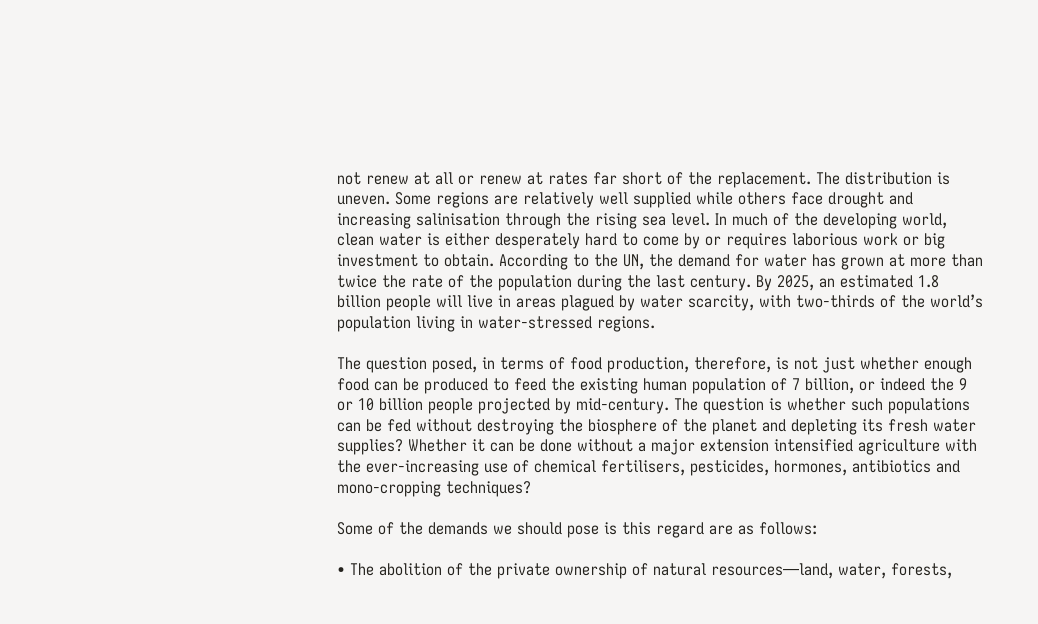not renew at all or renew at rates far short of the replacement. The distribution is uneven. Some regions are relatively well supplied while others face drought and increasing salinisation through the rising sea level. In much of the developing world, clean water is either desperately hard to come by or requires laborious work or big investment to obtain. According to the UN, the demand for water has grown at more than twice the rate of the population during the last century. By 2025, an estimated 1.8 billion people will live in areas plagued by water scarcity, with two-thirds of the world’s population living in water-stressed regions.

The question posed, in terms of food production, therefore, is not just whether enough food can be produced to feed the existing human population of 7 billion, or indeed the 9 or 10 billion people projected by mid-century. The question is whether such populations can be fed without destroying the biosphere of the planet and depleting its fresh water supplies? Whether it can be done without a major extension intensified agriculture with the ever-increasing use of chemical fertilisers, pesticides, hormones, antibiotics and mono-cropping techniques?

Some of the demands we should pose is this regard are as follows:

• The abolition of the private ownership of natural resources—land, water, forests,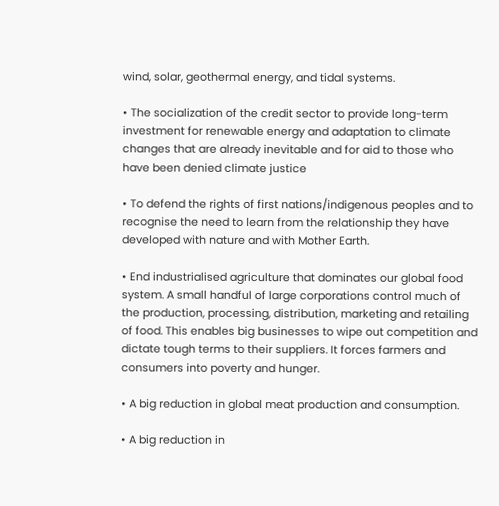wind, solar, geothermal energy, and tidal systems.

• The socialization of the credit sector to provide long-term investment for renewable energy and adaptation to climate changes that are already inevitable and for aid to those who have been denied climate justice

• To defend the rights of first nations/indigenous peoples and to recognise the need to learn from the relationship they have developed with nature and with Mother Earth.

• End industrialised agriculture that dominates our global food system. A small handful of large corporations control much of the production, processing, distribution, marketing and retailing of food. This enables big businesses to wipe out competition and dictate tough terms to their suppliers. It forces farmers and consumers into poverty and hunger.

• A big reduction in global meat production and consumption.

• A big reduction in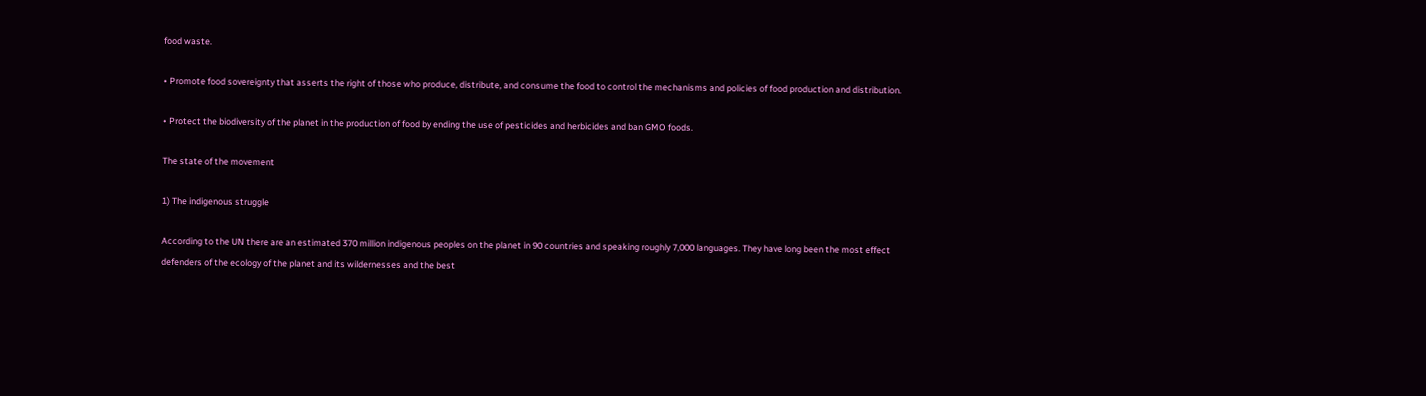food waste.

• Promote food sovereignty that asserts the right of those who produce, distribute, and consume the food to control the mechanisms and policies of food production and distribution.

• Protect the biodiversity of the planet in the production of food by ending the use of pesticides and herbicides and ban GMO foods.

The state of the movement

1) The indigenous struggle

According to the UN there are an estimated 370 million indigenous peoples on the planet in 90 countries and speaking roughly 7,000 languages. They have long been the most effect defenders of the ecology of the planet and its wildernesses and the best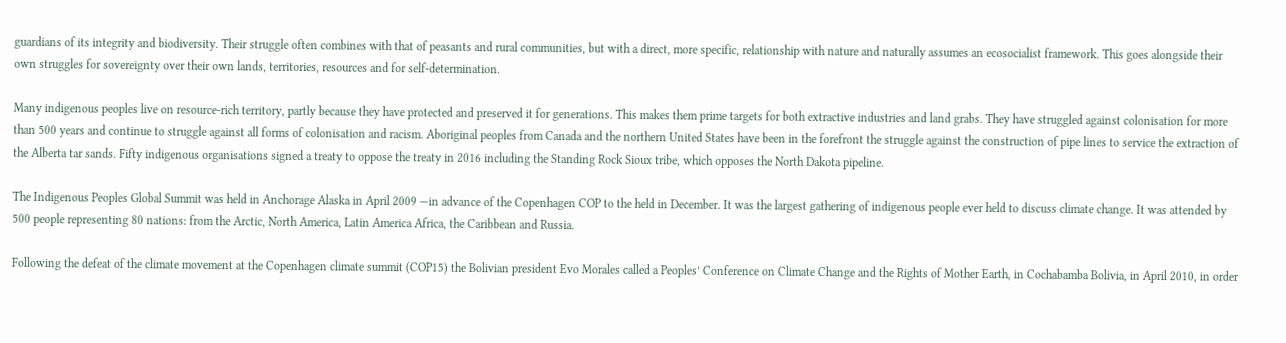guardians of its integrity and biodiversity. Their struggle often combines with that of peasants and rural communities, but with a direct, more specific, relationship with nature and naturally assumes an ecosocialist framework. This goes alongside their own struggles for sovereignty over their own lands, territories, resources and for self-determination.

Many indigenous peoples live on resource-rich territory, partly because they have protected and preserved it for generations. This makes them prime targets for both extractive industries and land grabs. They have struggled against colonisation for more than 500 years and continue to struggle against all forms of colonisation and racism. Aboriginal peoples from Canada and the northern United States have been in the forefront the struggle against the construction of pipe lines to service the extraction of the Alberta tar sands. Fifty indigenous organisations signed a treaty to oppose the treaty in 2016 including the Standing Rock Sioux tribe, which opposes the North Dakota pipeline.

The Indigenous Peoples Global Summit was held in Anchorage Alaska in April 2009 —in advance of the Copenhagen COP to the held in December. It was the largest gathering of indigenous people ever held to discuss climate change. It was attended by 500 people representing 80 nations: from the Arctic, North America, Latin America Africa, the Caribbean and Russia.

Following the defeat of the climate movement at the Copenhagen climate summit (COP15) the Bolivian president Evo Morales called a Peoples’ Conference on Climate Change and the Rights of Mother Earth, in Cochabamba Bolivia, in April 2010, in order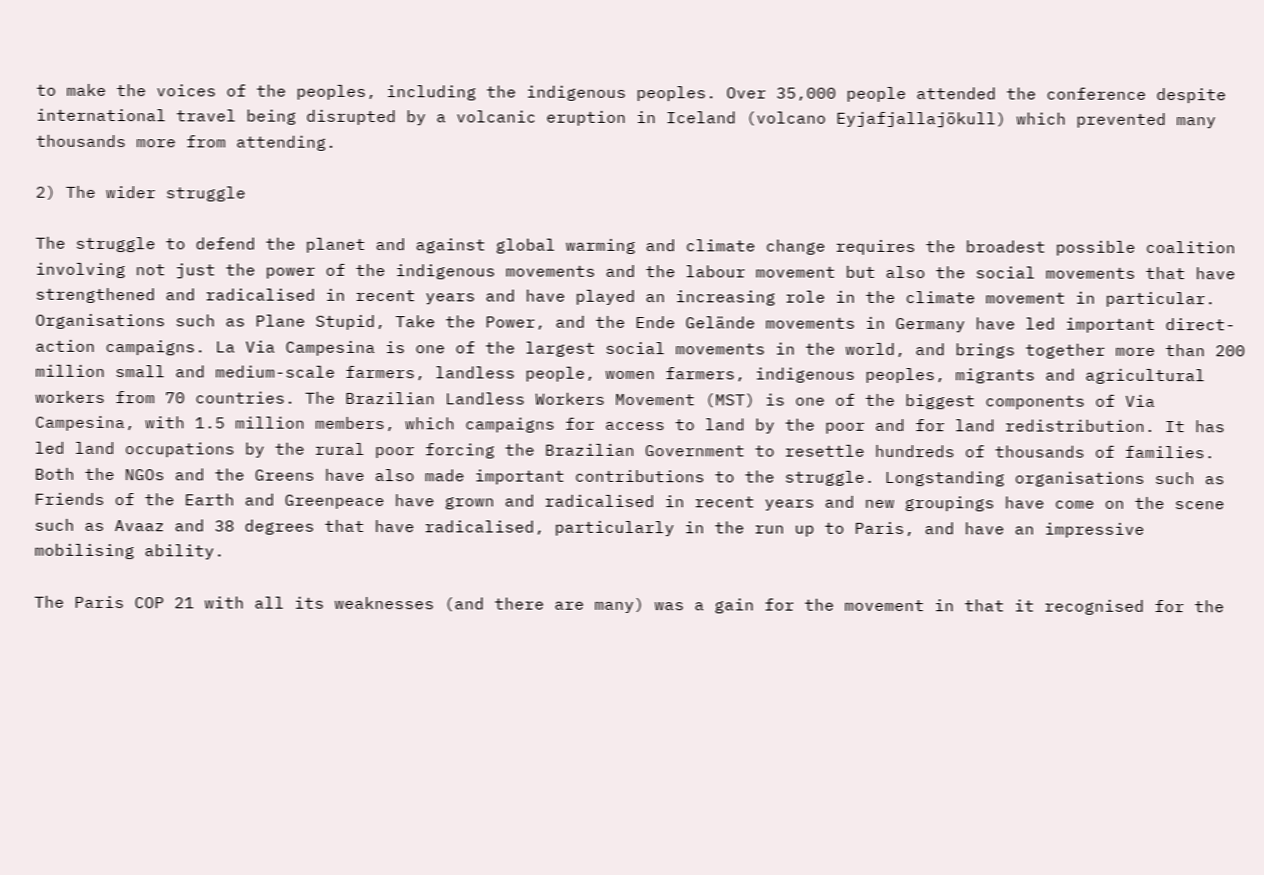to make the voices of the peoples, including the indigenous peoples. Over 35,000 people attended the conference despite international travel being disrupted by a volcanic eruption in Iceland (volcano Eyjafjallajökull) which prevented many thousands more from attending.

2) The wider struggle

The struggle to defend the planet and against global warming and climate change requires the broadest possible coalition involving not just the power of the indigenous movements and the labour movement but also the social movements that have strengthened and radicalised in recent years and have played an increasing role in the climate movement in particular. Organisations such as Plane Stupid, Take the Power, and the Ende Gelände movements in Germany have led important direct-action campaigns. La Via Campesina is one of the largest social movements in the world, and brings together more than 200 million small and medium-scale farmers, landless people, women farmers, indigenous peoples, migrants and agricultural workers from 70 countries. The Brazilian Landless Workers Movement (MST) is one of the biggest components of Via Campesina, with 1.5 million members, which campaigns for access to land by the poor and for land redistribution. It has led land occupations by the rural poor forcing the Brazilian Government to resettle hundreds of thousands of families. Both the NGOs and the Greens have also made important contributions to the struggle. Longstanding organisations such as Friends of the Earth and Greenpeace have grown and radicalised in recent years and new groupings have come on the scene such as Avaaz and 38 degrees that have radicalised, particularly in the run up to Paris, and have an impressive mobilising ability.

The Paris COP 21 with all its weaknesses (and there are many) was a gain for the movement in that it recognised for the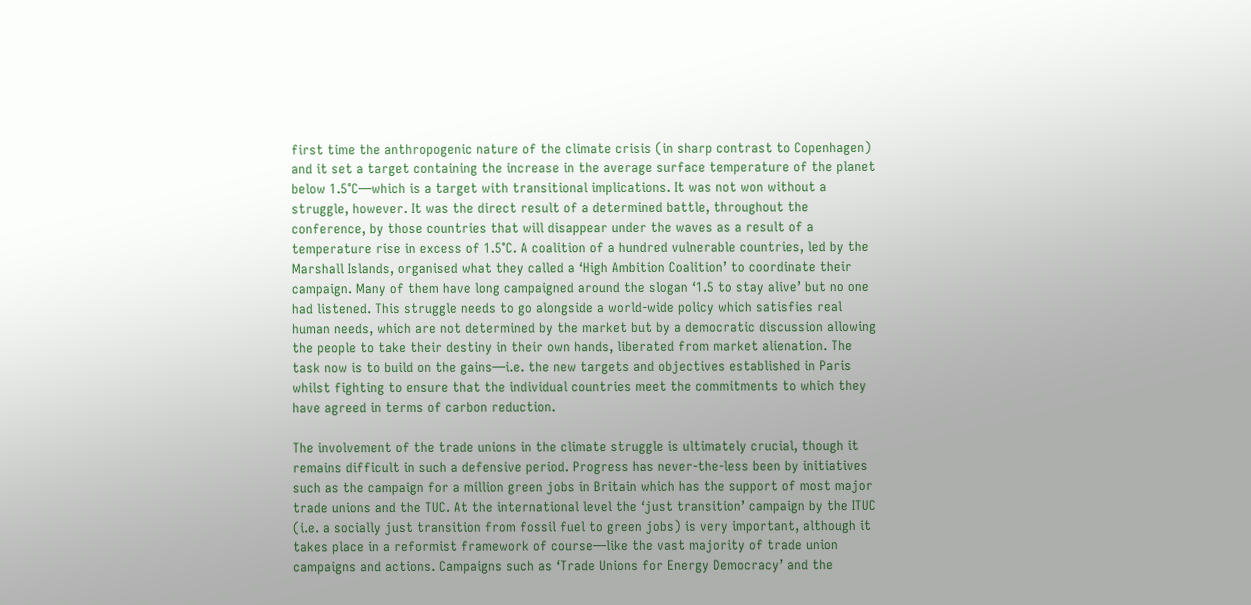first time the anthropogenic nature of the climate crisis (in sharp contrast to Copenhagen) and it set a target containing the increase in the average surface temperature of the planet below 1.5°C—which is a target with transitional implications. It was not won without a struggle, however. It was the direct result of a determined battle, throughout the conference, by those countries that will disappear under the waves as a result of a temperature rise in excess of 1.5°C. A coalition of a hundred vulnerable countries, led by the Marshall Islands, organised what they called a ‘High Ambition Coalition’ to coordinate their campaign. Many of them have long campaigned around the slogan ‘1.5 to stay alive’ but no one had listened. This struggle needs to go alongside a world-wide policy which satisfies real human needs, which are not determined by the market but by a democratic discussion allowing the people to take their destiny in their own hands, liberated from market alienation. The task now is to build on the gains—i.e. the new targets and objectives established in Paris whilst fighting to ensure that the individual countries meet the commitments to which they have agreed in terms of carbon reduction.

The involvement of the trade unions in the climate struggle is ultimately crucial, though it remains difficult in such a defensive period. Progress has never-the-less been by initiatives such as the campaign for a million green jobs in Britain which has the support of most major trade unions and the TUC. At the international level the ‘just transition’ campaign by the ITUC (i.e. a socially just transition from fossil fuel to green jobs) is very important, although it takes place in a reformist framework of course—like the vast majority of trade union campaigns and actions. Campaigns such as ‘Trade Unions for Energy Democracy’ and the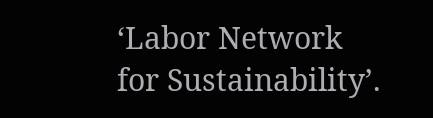‘Labor Network for Sustainability’.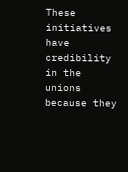These initiatives have credibility in the unions because they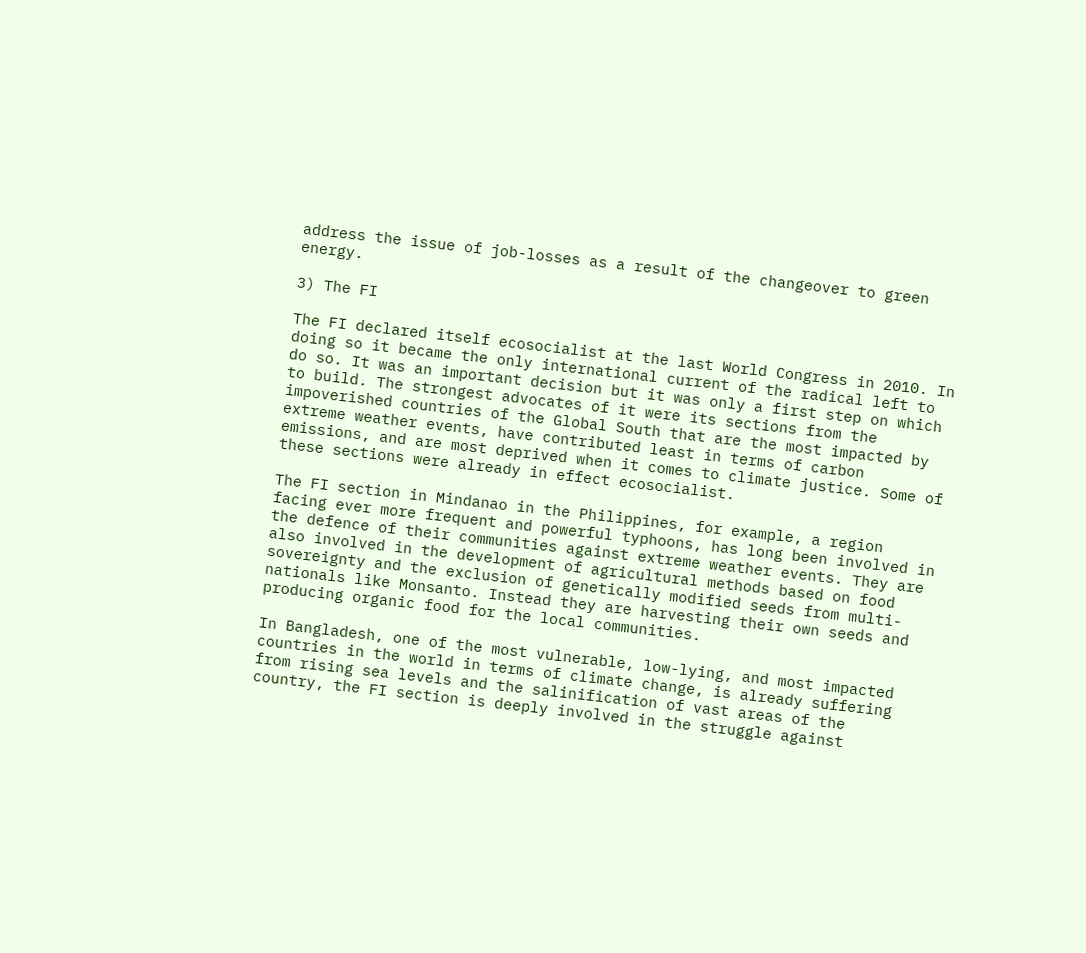address the issue of job-losses as a result of the changeover to green energy.

3) The FI

The FI declared itself ecosocialist at the last World Congress in 2010. In doing so it became the only international current of the radical left to do so. It was an important decision but it was only a first step on which to build. The strongest advocates of it were its sections from the impoverished countries of the Global South that are the most impacted by extreme weather events, have contributed least in terms of carbon emissions, and are most deprived when it comes to climate justice. Some of these sections were already in effect ecosocialist.

The FI section in Mindanao in the Philippines, for example, a region facing ever more frequent and powerful typhoons, has long been involved in the defence of their communities against extreme weather events. They are also involved in the development of agricultural methods based on food sovereignty and the exclusion of genetically modified seeds from multi-nationals like Monsanto. Instead they are harvesting their own seeds and producing organic food for the local communities.

In Bangladesh, one of the most vulnerable, low-lying, and most impacted countries in the world in terms of climate change, is already suffering from rising sea levels and the salinification of vast areas of the country, the FI section is deeply involved in the struggle against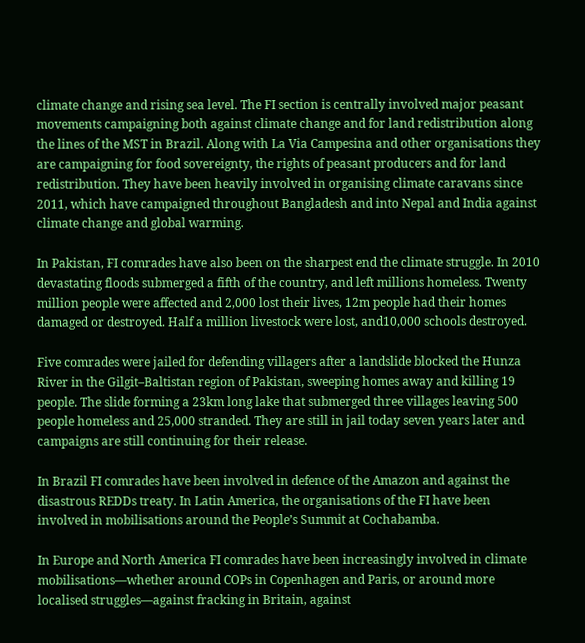climate change and rising sea level. The FI section is centrally involved major peasant movements campaigning both against climate change and for land redistribution along the lines of the MST in Brazil. Along with La Via Campesina and other organisations they are campaigning for food sovereignty, the rights of peasant producers and for land redistribution. They have been heavily involved in organising climate caravans since 2011, which have campaigned throughout Bangladesh and into Nepal and India against climate change and global warming.

In Pakistan, FI comrades have also been on the sharpest end the climate struggle. In 2010 devastating floods submerged a fifth of the country, and left millions homeless. Twenty million people were affected and 2,000 lost their lives, 12m people had their homes damaged or destroyed. Half a million livestock were lost, and10,000 schools destroyed.

Five comrades were jailed for defending villagers after a landslide blocked the Hunza River in the Gilgit–Baltistan region of Pakistan, sweeping homes away and killing 19 people. The slide forming a 23km long lake that submerged three villages leaving 500 people homeless and 25,000 stranded. They are still in jail today seven years later and campaigns are still continuing for their release.

In Brazil FI comrades have been involved in defence of the Amazon and against the disastrous REDDs treaty. In Latin America, the organisations of the FI have been involved in mobilisations around the People’s Summit at Cochabamba.

In Europe and North America FI comrades have been increasingly involved in climate mobilisations—whether around COPs in Copenhagen and Paris, or around more localised struggles—against fracking in Britain, against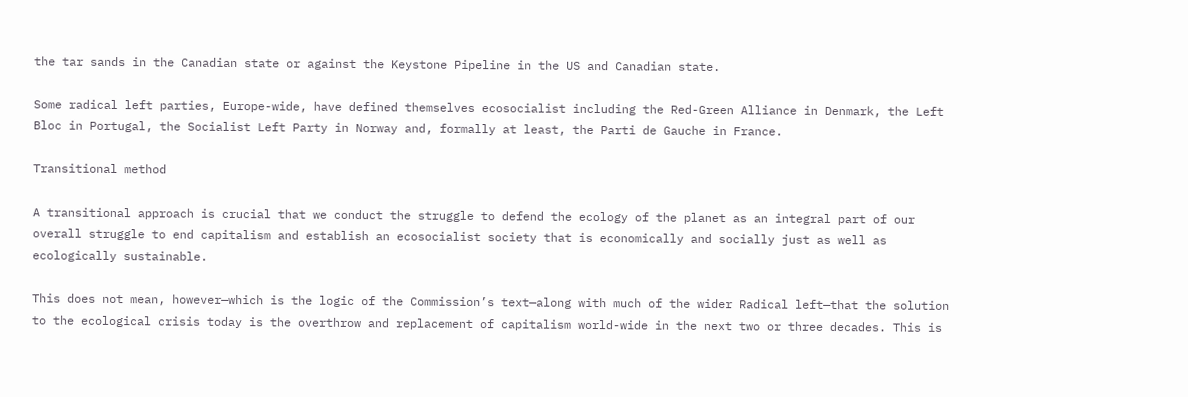the tar sands in the Canadian state or against the Keystone Pipeline in the US and Canadian state.

Some radical left parties, Europe-wide, have defined themselves ecosocialist including the Red-Green Alliance in Denmark, the Left Bloc in Portugal, the Socialist Left Party in Norway and, formally at least, the Parti de Gauche in France.

Transitional method

A transitional approach is crucial that we conduct the struggle to defend the ecology of the planet as an integral part of our overall struggle to end capitalism and establish an ecosocialist society that is economically and socially just as well as ecologically sustainable.

This does not mean, however—which is the logic of the Commission’s text—along with much of the wider Radical left—that the solution to the ecological crisis today is the overthrow and replacement of capitalism world-wide in the next two or three decades. This is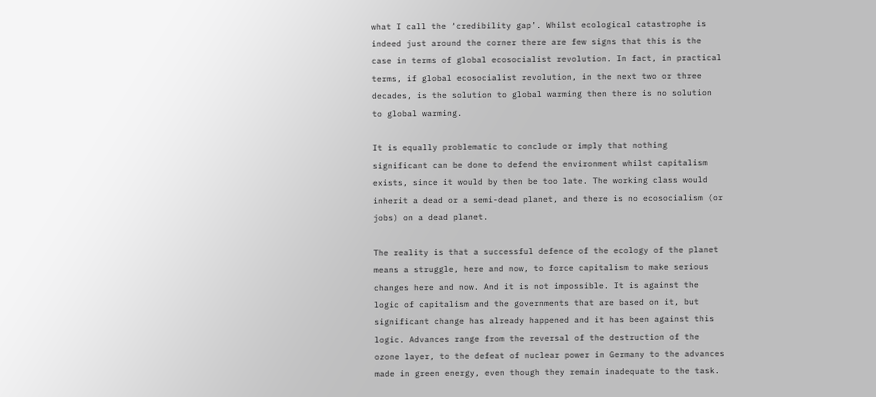what I call the ‘credibility gap’. Whilst ecological catastrophe is indeed just around the corner there are few signs that this is the case in terms of global ecosocialist revolution. In fact, in practical terms, if global ecosocialist revolution, in the next two or three decades, is the solution to global warming then there is no solution to global warming.

It is equally problematic to conclude or imply that nothing significant can be done to defend the environment whilst capitalism exists, since it would by then be too late. The working class would inherit a dead or a semi-dead planet, and there is no ecosocialism (or jobs) on a dead planet.

The reality is that a successful defence of the ecology of the planet means a struggle, here and now, to force capitalism to make serious changes here and now. And it is not impossible. It is against the logic of capitalism and the governments that are based on it, but significant change has already happened and it has been against this logic. Advances range from the reversal of the destruction of the ozone layer, to the defeat of nuclear power in Germany to the advances made in green energy, even though they remain inadequate to the task.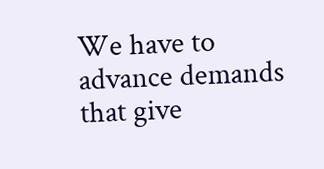We have to advance demands that give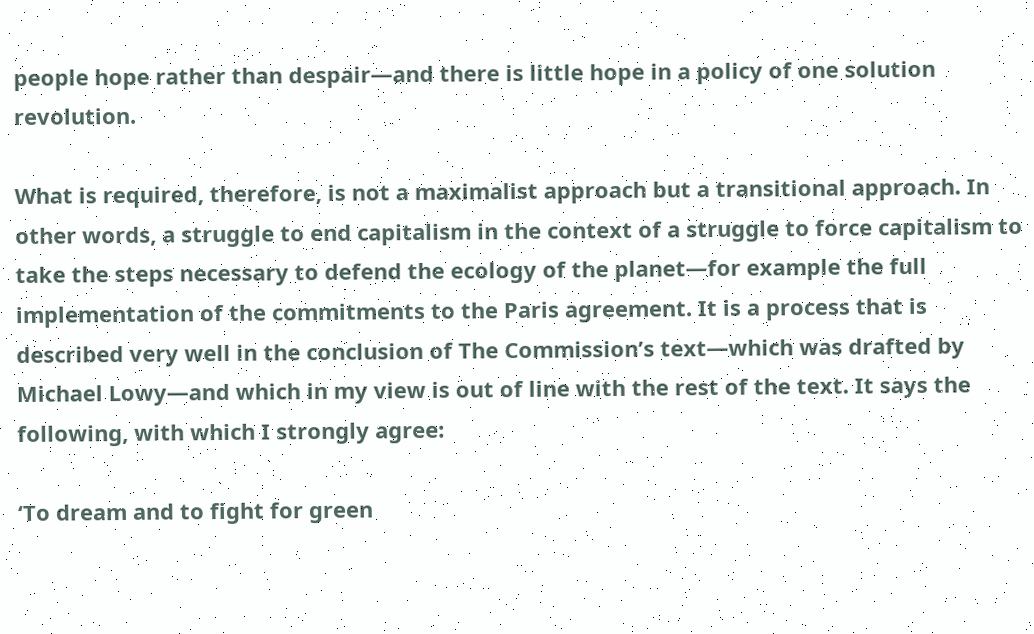people hope rather than despair—and there is little hope in a policy of one solution revolution.

What is required, therefore, is not a maximalist approach but a transitional approach. In other words, a struggle to end capitalism in the context of a struggle to force capitalism to take the steps necessary to defend the ecology of the planet—for example the full implementation of the commitments to the Paris agreement. It is a process that is described very well in the conclusion of The Commission’s text—which was drafted by Michael Lowy—and which in my view is out of line with the rest of the text. It says the following, with which I strongly agree:

‘To dream and to fight for green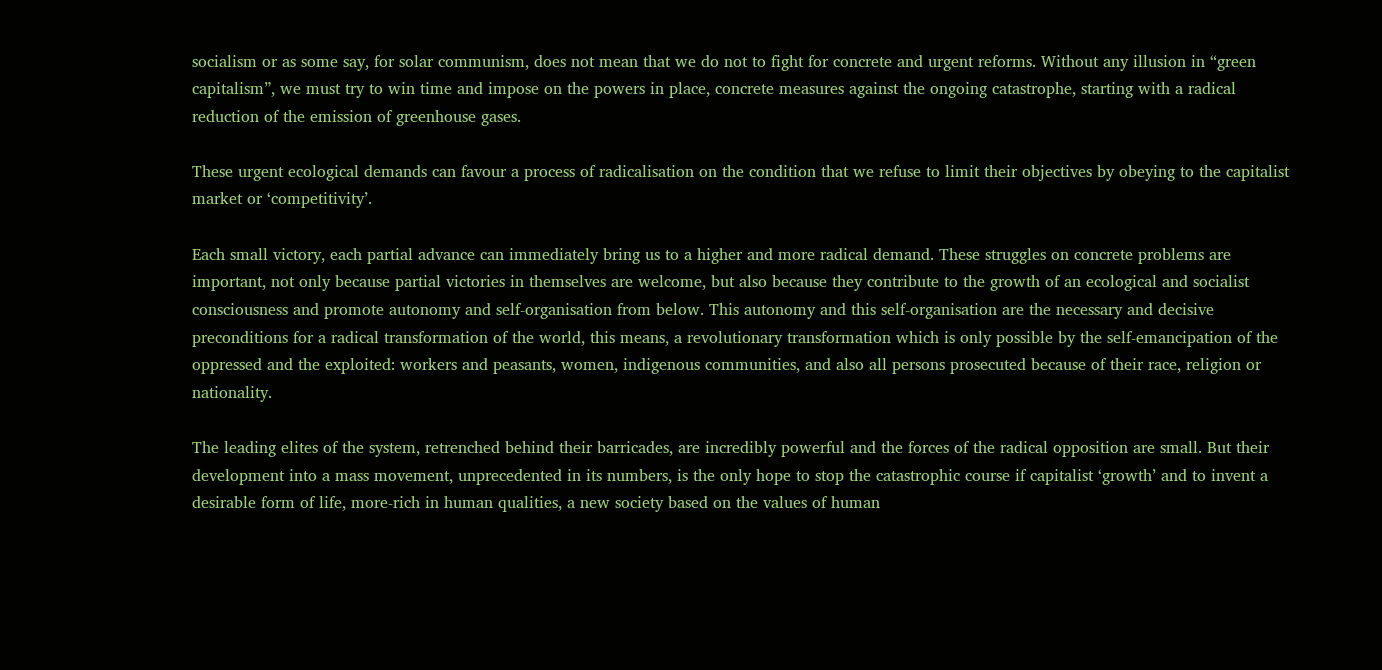socialism or as some say, for solar communism, does not mean that we do not to fight for concrete and urgent reforms. Without any illusion in “green capitalism”, we must try to win time and impose on the powers in place, concrete measures against the ongoing catastrophe, starting with a radical reduction of the emission of greenhouse gases.

These urgent ecological demands can favour a process of radicalisation on the condition that we refuse to limit their objectives by obeying to the capitalist market or ‘competitivity’.

Each small victory, each partial advance can immediately bring us to a higher and more radical demand. These struggles on concrete problems are important, not only because partial victories in themselves are welcome, but also because they contribute to the growth of an ecological and socialist consciousness and promote autonomy and self-organisation from below. This autonomy and this self-organisation are the necessary and decisive preconditions for a radical transformation of the world, this means, a revolutionary transformation which is only possible by the self-emancipation of the oppressed and the exploited: workers and peasants, women, indigenous communities, and also all persons prosecuted because of their race, religion or nationality.

The leading elites of the system, retrenched behind their barricades, are incredibly powerful and the forces of the radical opposition are small. But their development into a mass movement, unprecedented in its numbers, is the only hope to stop the catastrophic course if capitalist ‘growth’ and to invent a desirable form of life, more-rich in human qualities, a new society based on the values of human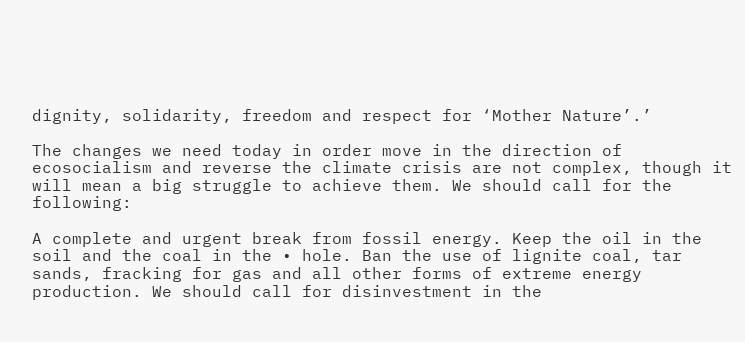dignity, solidarity, freedom and respect for ‘Mother Nature’.’

The changes we need today in order move in the direction of ecosocialism and reverse the climate crisis are not complex, though it will mean a big struggle to achieve them. We should call for the following:

A complete and urgent break from fossil energy. Keep the oil in the soil and the coal in the • hole. Ban the use of lignite coal, tar sands, fracking for gas and all other forms of extreme energy production. We should call for disinvestment in the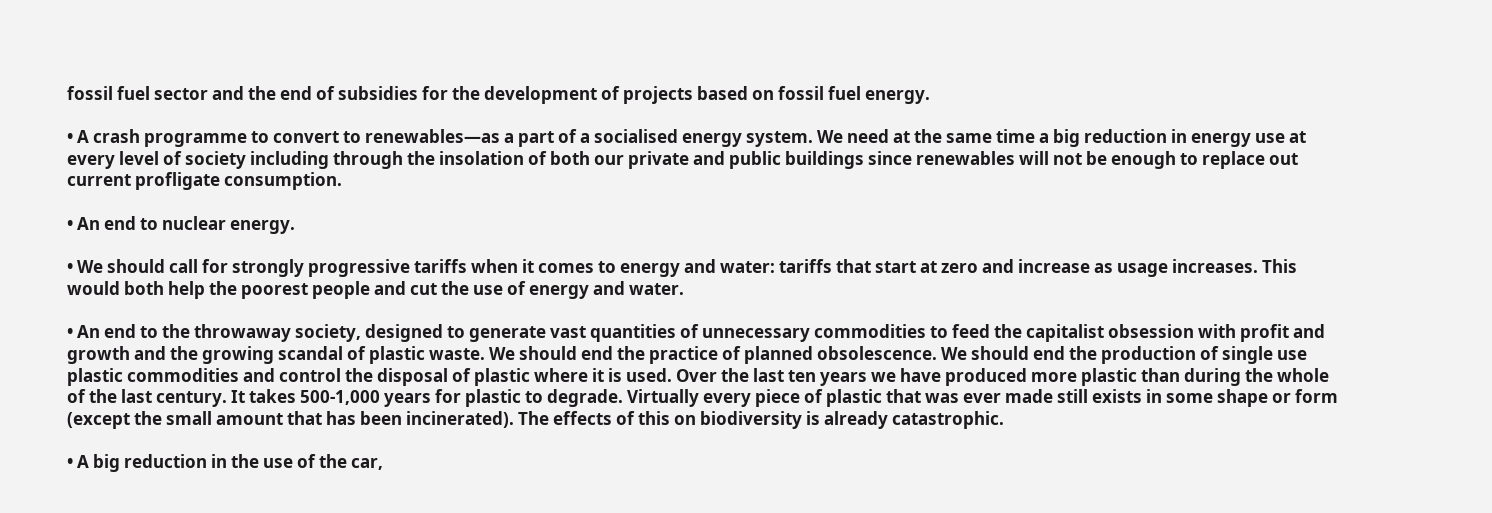fossil fuel sector and the end of subsidies for the development of projects based on fossil fuel energy.

• A crash programme to convert to renewables—as a part of a socialised energy system. We need at the same time a big reduction in energy use at every level of society including through the insolation of both our private and public buildings since renewables will not be enough to replace out current profligate consumption.

• An end to nuclear energy.

• We should call for strongly progressive tariffs when it comes to energy and water: tariffs that start at zero and increase as usage increases. This would both help the poorest people and cut the use of energy and water.

• An end to the throwaway society, designed to generate vast quantities of unnecessary commodities to feed the capitalist obsession with profit and growth and the growing scandal of plastic waste. We should end the practice of planned obsolescence. We should end the production of single use plastic commodities and control the disposal of plastic where it is used. Over the last ten years we have produced more plastic than during the whole of the last century. It takes 500-1,000 years for plastic to degrade. Virtually every piece of plastic that was ever made still exists in some shape or form (except the small amount that has been incinerated). The effects of this on biodiversity is already catastrophic.

• A big reduction in the use of the car,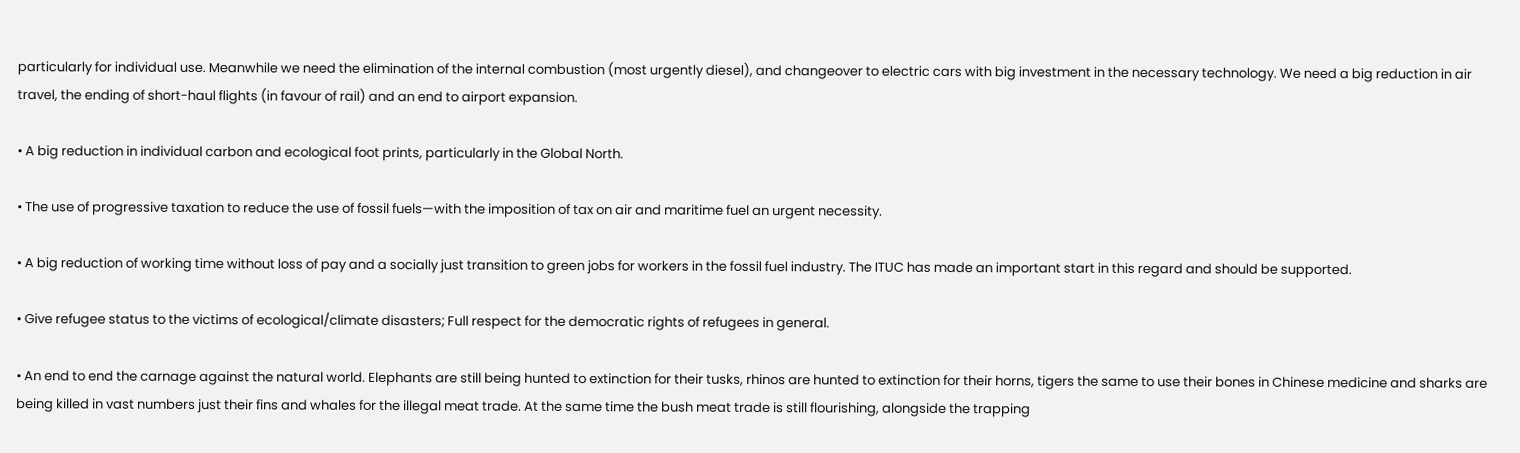particularly for individual use. Meanwhile we need the elimination of the internal combustion (most urgently diesel), and changeover to electric cars with big investment in the necessary technology. We need a big reduction in air travel, the ending of short-haul flights (in favour of rail) and an end to airport expansion.

• A big reduction in individual carbon and ecological foot prints, particularly in the Global North.

• The use of progressive taxation to reduce the use of fossil fuels—with the imposition of tax on air and maritime fuel an urgent necessity.

• A big reduction of working time without loss of pay and a socially just transition to green jobs for workers in the fossil fuel industry. The ITUC has made an important start in this regard and should be supported.

• Give refugee status to the victims of ecological/climate disasters; Full respect for the democratic rights of refugees in general.

• An end to end the carnage against the natural world. Elephants are still being hunted to extinction for their tusks, rhinos are hunted to extinction for their horns, tigers the same to use their bones in Chinese medicine and sharks are being killed in vast numbers just their fins and whales for the illegal meat trade. At the same time the bush meat trade is still flourishing, alongside the trapping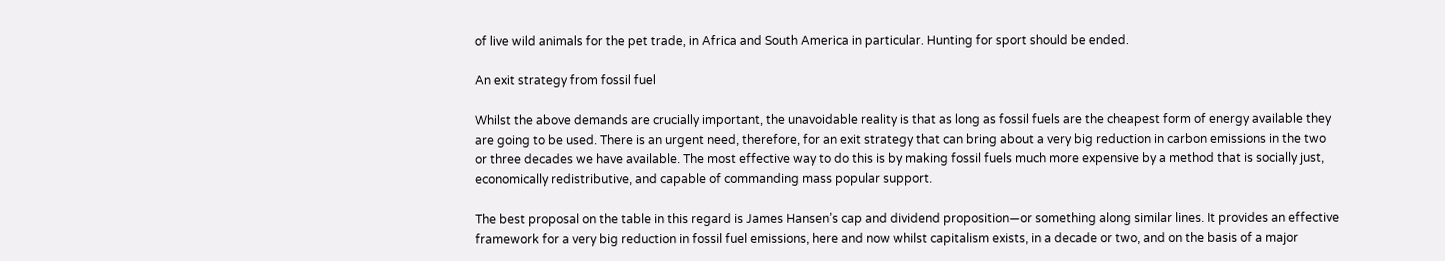of live wild animals for the pet trade, in Africa and South America in particular. Hunting for sport should be ended.

An exit strategy from fossil fuel

Whilst the above demands are crucially important, the unavoidable reality is that as long as fossil fuels are the cheapest form of energy available they are going to be used. There is an urgent need, therefore, for an exit strategy that can bring about a very big reduction in carbon emissions in the two or three decades we have available. The most effective way to do this is by making fossil fuels much more expensive by a method that is socially just, economically redistributive, and capable of commanding mass popular support.

The best proposal on the table in this regard is James Hansen’s cap and dividend proposition—or something along similar lines. It provides an effective framework for a very big reduction in fossil fuel emissions, here and now whilst capitalism exists, in a decade or two, and on the basis of a major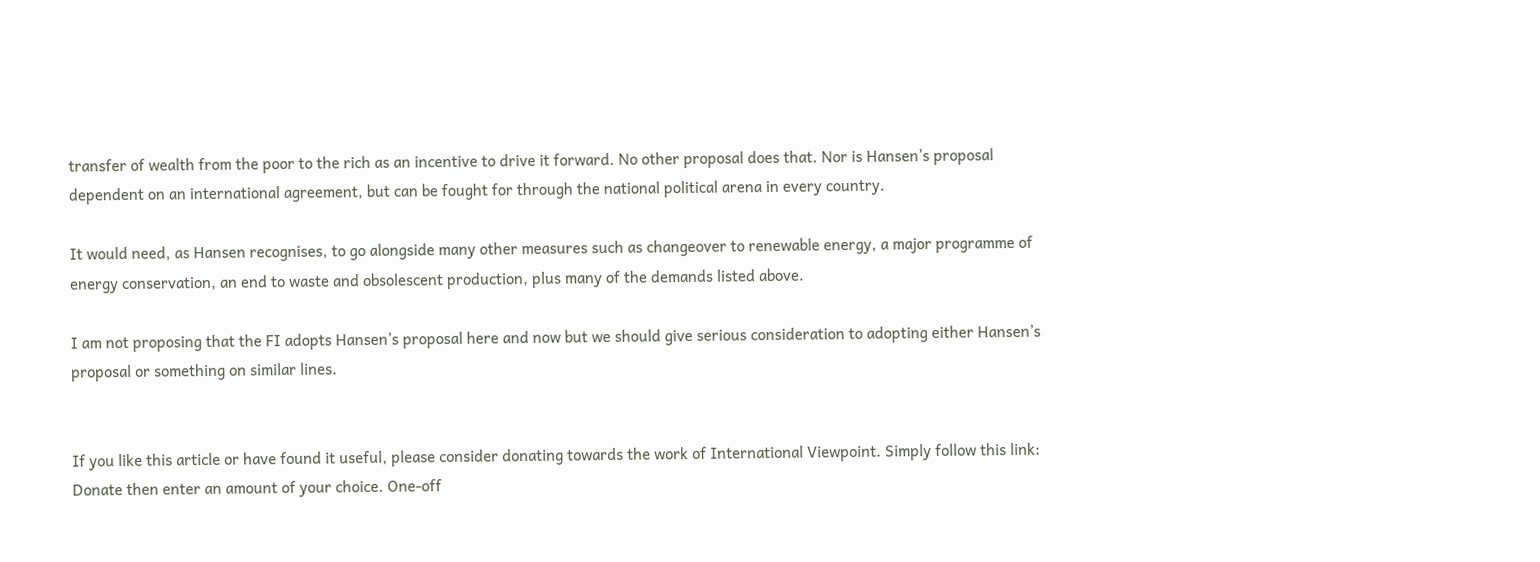transfer of wealth from the poor to the rich as an incentive to drive it forward. No other proposal does that. Nor is Hansen’s proposal dependent on an international agreement, but can be fought for through the national political arena in every country.

It would need, as Hansen recognises, to go alongside many other measures such as changeover to renewable energy, a major programme of energy conservation, an end to waste and obsolescent production, plus many of the demands listed above.

I am not proposing that the FI adopts Hansen’s proposal here and now but we should give serious consideration to adopting either Hansen’s proposal or something on similar lines.


If you like this article or have found it useful, please consider donating towards the work of International Viewpoint. Simply follow this link: Donate then enter an amount of your choice. One-off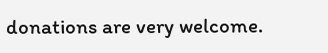donations are very welcome.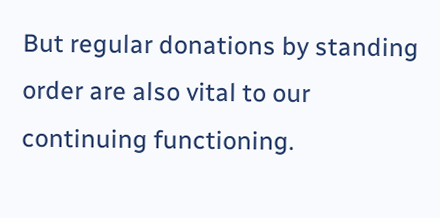But regular donations by standing order are also vital to our continuing functioning.